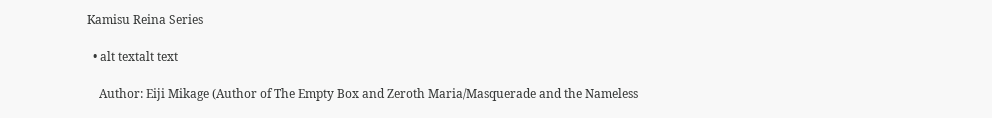Kamisu Reina Series

  • alt textalt text

    Author: Eiji Mikage (Author of The Empty Box and Zeroth Maria/Masquerade and the Nameless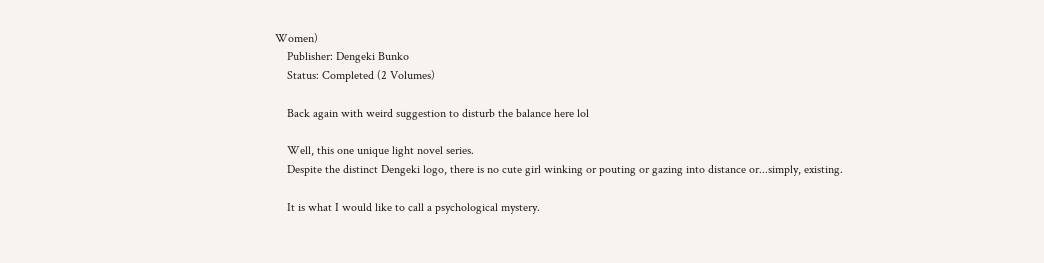Women)
    Publisher: Dengeki Bunko
    Status: Completed (2 Volumes)

    Back again with weird suggestion to disturb the balance here lol

    Well, this one unique light novel series.
    Despite the distinct Dengeki logo, there is no cute girl winking or pouting or gazing into distance or...simply, existing.

    It is what I would like to call a psychological mystery.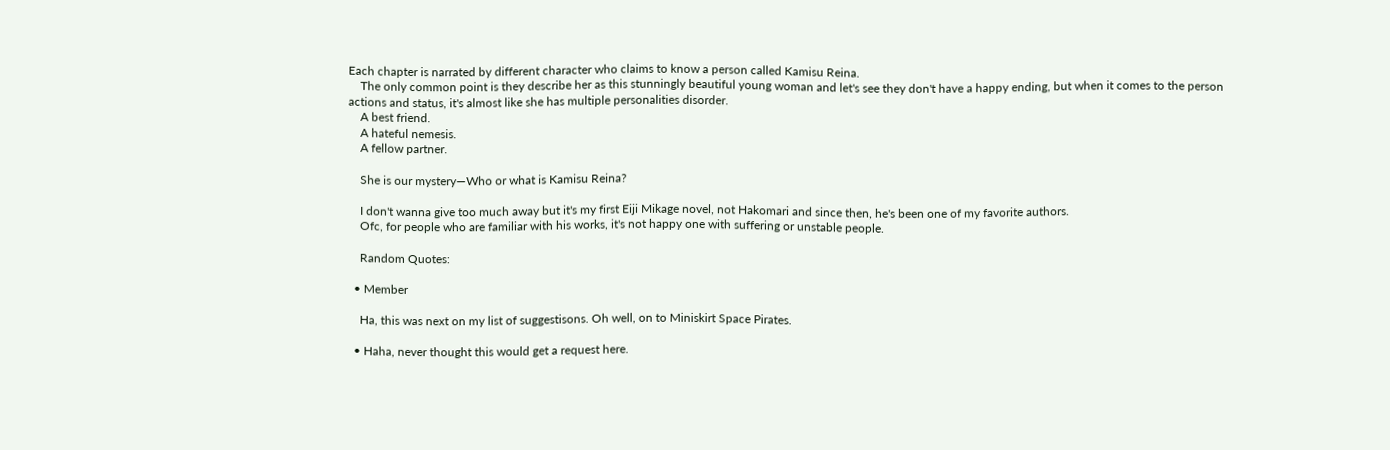Each chapter is narrated by different character who claims to know a person called Kamisu Reina.
    The only common point is they describe her as this stunningly beautiful young woman and let's see they don't have a happy ending, but when it comes to the person actions and status, it's almost like she has multiple personalities disorder.
    A best friend.
    A hateful nemesis.
    A fellow partner.

    She is our mystery—Who or what is Kamisu Reina?

    I don't wanna give too much away but it's my first Eiji Mikage novel, not Hakomari and since then, he's been one of my favorite authors.
    Ofc, for people who are familiar with his works, it's not happy one with suffering or unstable people.

    Random Quotes:

  • Member

    Ha, this was next on my list of suggestisons. Oh well, on to Miniskirt Space Pirates.

  • Haha, never thought this would get a request here.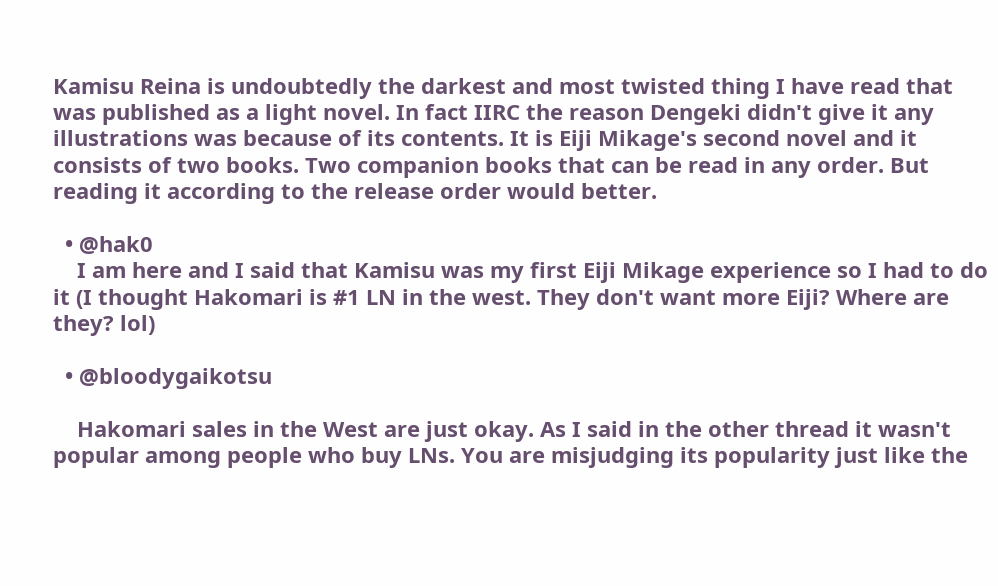Kamisu Reina is undoubtedly the darkest and most twisted thing I have read that was published as a light novel. In fact IIRC the reason Dengeki didn't give it any illustrations was because of its contents. It is Eiji Mikage's second novel and it consists of two books. Two companion books that can be read in any order. But reading it according to the release order would better.

  • @hak0
    I am here and I said that Kamisu was my first Eiji Mikage experience so I had to do it (I thought Hakomari is #1 LN in the west. They don't want more Eiji? Where are they? lol)

  • @bloodygaikotsu

    Hakomari sales in the West are just okay. As I said in the other thread it wasn't popular among people who buy LNs. You are misjudging its popularity just like the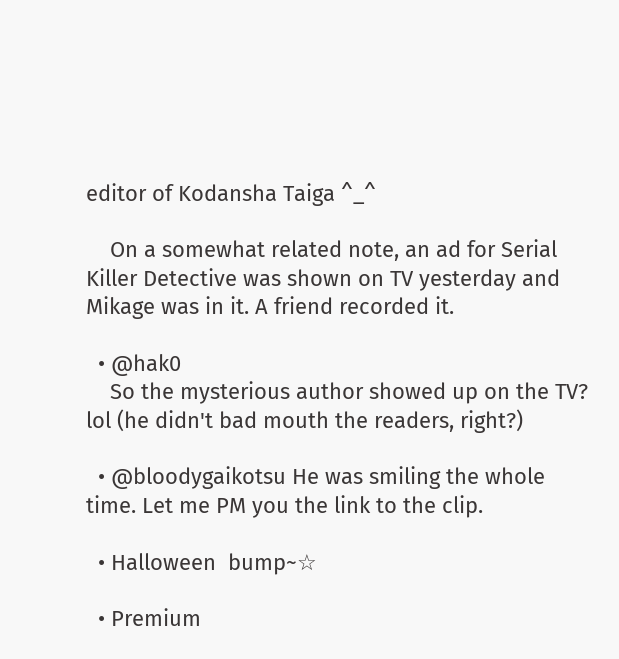editor of Kodansha Taiga ^_^

    On a somewhat related note, an ad for Serial Killer Detective was shown on TV yesterday and Mikage was in it. A friend recorded it.

  • @hak0
    So the mysterious author showed up on the TV? lol (he didn't bad mouth the readers, right?)

  • @bloodygaikotsu He was smiling the whole time. Let me PM you the link to the clip.

  • Halloween  bump~☆

  • Premium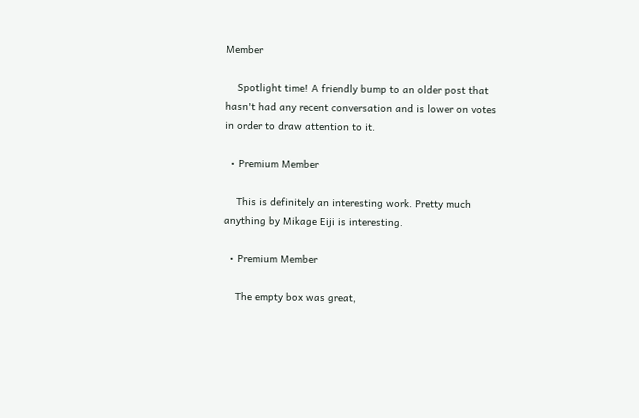Member

    Spotlight time! A friendly bump to an older post that hasn't had any recent conversation and is lower on votes in order to draw attention to it.

  • Premium Member

    This is definitely an interesting work. Pretty much anything by Mikage Eiji is interesting.

  • Premium Member

    The empty box was great,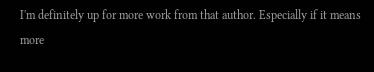I'm definitely up for more work from that author. Especially if it means more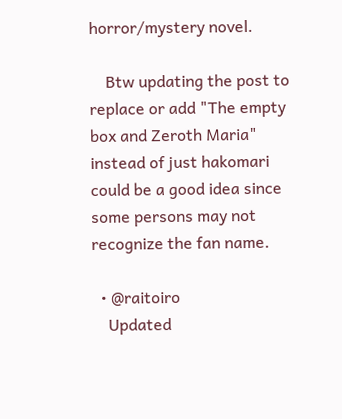horror/mystery novel.

    Btw updating the post to replace or add "The empty box and Zeroth Maria" instead of just hakomari could be a good idea since some persons may not recognize the fan name.

  • @raitoiro
    Updated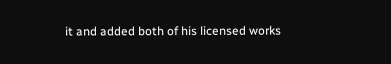it and added both of his licensed works